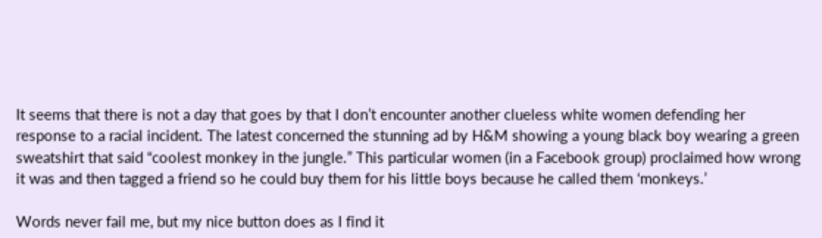It seems that there is not a day that goes by that I don’t encounter another clueless white women defending her response to a racial incident. The latest concerned the stunning ad by H&M showing a young black boy wearing a green sweatshirt that said “coolest monkey in the jungle.” This particular women (in a Facebook group) proclaimed how wrong it was and then tagged a friend so he could buy them for his little boys because he called them ‘monkeys.’

Words never fail me, but my nice button does as I find it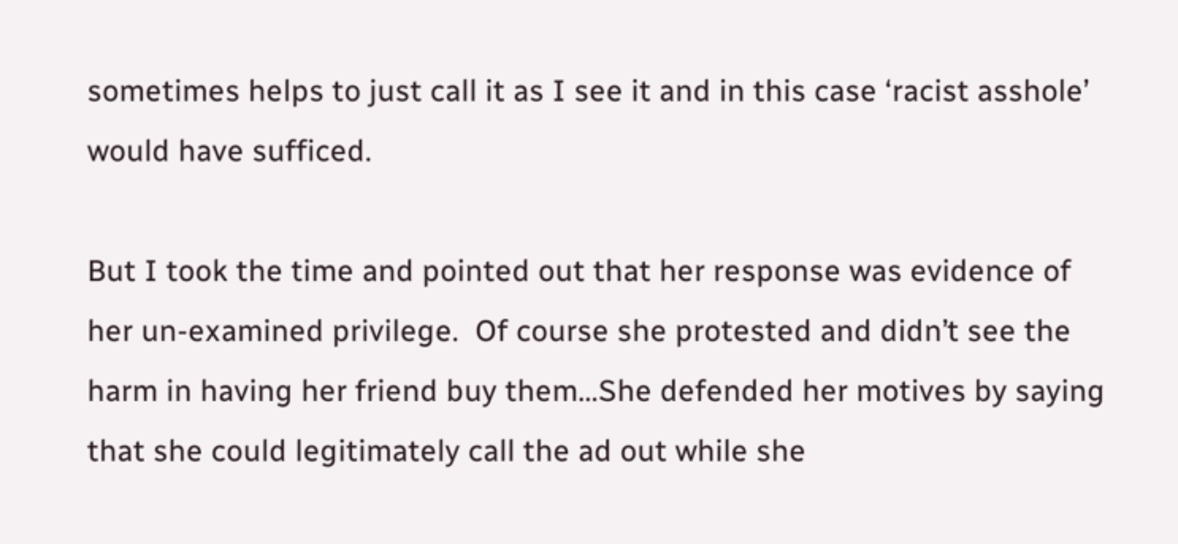sometimes helps to just call it as I see it and in this case ‘racist asshole’ would have sufficed.

But I took the time and pointed out that her response was evidence of her un-examined privilege.  Of course she protested and didn’t see the harm in having her friend buy them…She defended her motives by saying that she could legitimately call the ad out while she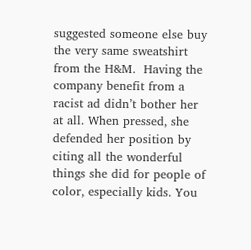suggested someone else buy the very same sweatshirt from the H&M.  Having the company benefit from a racist ad didn’t bother her at all. When pressed, she defended her position by citing all the wonderful things she did for people of color, especially kids. You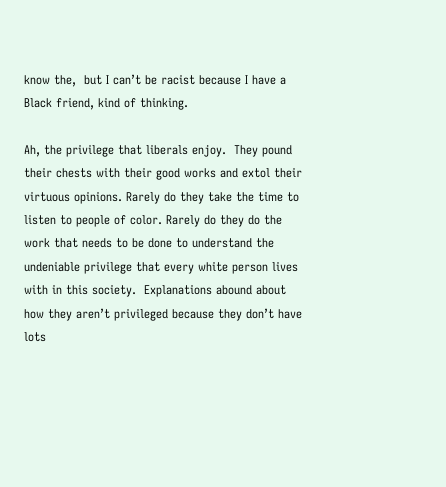know the,  but I can’t be racist because I have a Black friend, kind of thinking.

Ah, the privilege that liberals enjoy.  They pound their chests with their good works and extol their virtuous opinions. Rarely do they take the time to listen to people of color. Rarely do they do the work that needs to be done to understand the undeniable privilege that every white person lives with in this society.  Explanations abound about how they aren’t privileged because they don’t have lots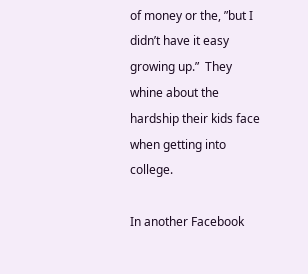of money or the, ”but I didn’t have it easy growing up.”  They whine about the hardship their kids face when getting into college.

In another Facebook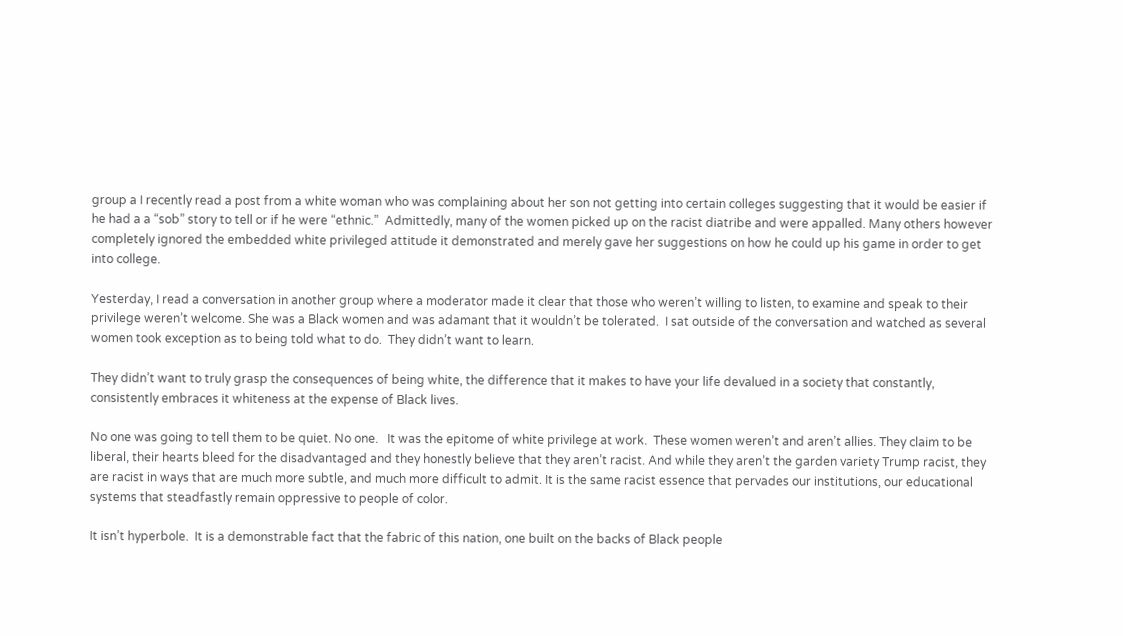group a I recently read a post from a white woman who was complaining about her son not getting into certain colleges suggesting that it would be easier if he had a a “sob” story to tell or if he were “ethnic.”  Admittedly, many of the women picked up on the racist diatribe and were appalled. Many others however completely ignored the embedded white privileged attitude it demonstrated and merely gave her suggestions on how he could up his game in order to get into college.

Yesterday, I read a conversation in another group where a moderator made it clear that those who weren’t willing to listen, to examine and speak to their privilege weren’t welcome. She was a Black women and was adamant that it wouldn’t be tolerated.  I sat outside of the conversation and watched as several women took exception as to being told what to do.  They didn’t want to learn.

They didn’t want to truly grasp the consequences of being white, the difference that it makes to have your life devalued in a society that constantly, consistently embraces it whiteness at the expense of Black lives.

No one was going to tell them to be quiet. No one.   It was the epitome of white privilege at work.  These women weren’t and aren’t allies. They claim to be liberal, their hearts bleed for the disadvantaged and they honestly believe that they aren’t racist. And while they aren’t the garden variety Trump racist, they are racist in ways that are much more subtle, and much more difficult to admit. It is the same racist essence that pervades our institutions, our educational systems that steadfastly remain oppressive to people of color.

It isn’t hyperbole.  It is a demonstrable fact that the fabric of this nation, one built on the backs of Black people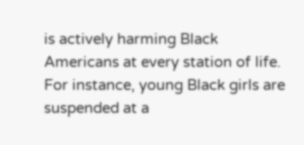is actively harming Black Americans at every station of life. For instance, young Black girls are suspended at a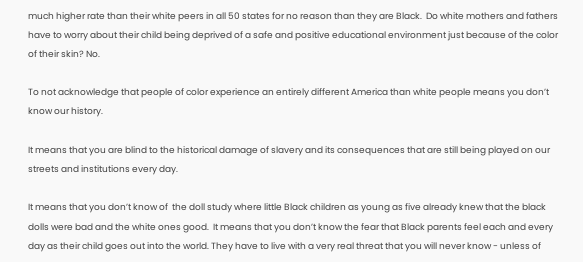much higher rate than their white peers in all 50 states for no reason than they are Black.  Do white mothers and fathers have to worry about their child being deprived of a safe and positive educational environment just because of the color of their skin? No.

To not acknowledge that people of color experience an entirely different America than white people means you don’t know our history.

It means that you are blind to the historical damage of slavery and its consequences that are still being played on our streets and institutions every day.

It means that you don’t know of  the doll study where little Black children as young as five already knew that the black dolls were bad and the white ones good.  It means that you don’t know the fear that Black parents feel each and every day as their child goes out into the world. They have to live with a very real threat that you will never know - unless of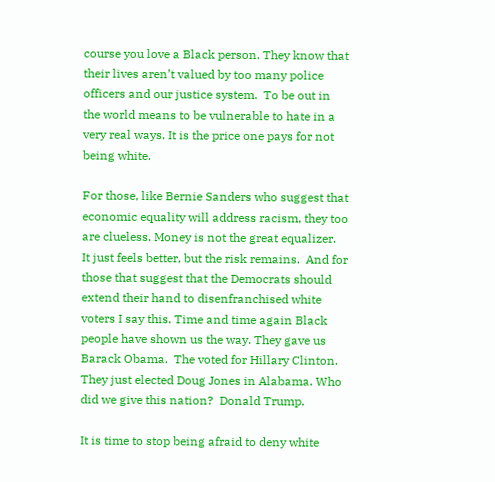course you love a Black person. They know that their lives aren’t valued by too many police officers and our justice system.  To be out in the world means to be vulnerable to hate in a very real ways. It is the price one pays for not being white.

For those, like Bernie Sanders who suggest that economic equality will address racism, they too are clueless. Money is not the great equalizer.  It just feels better, but the risk remains.  And for those that suggest that the Democrats should extend their hand to disenfranchised white voters I say this. Time and time again Black people have shown us the way. They gave us Barack Obama.  The voted for Hillary Clinton.  They just elected Doug Jones in Alabama. Who did we give this nation?  Donald Trump.

It is time to stop being afraid to deny white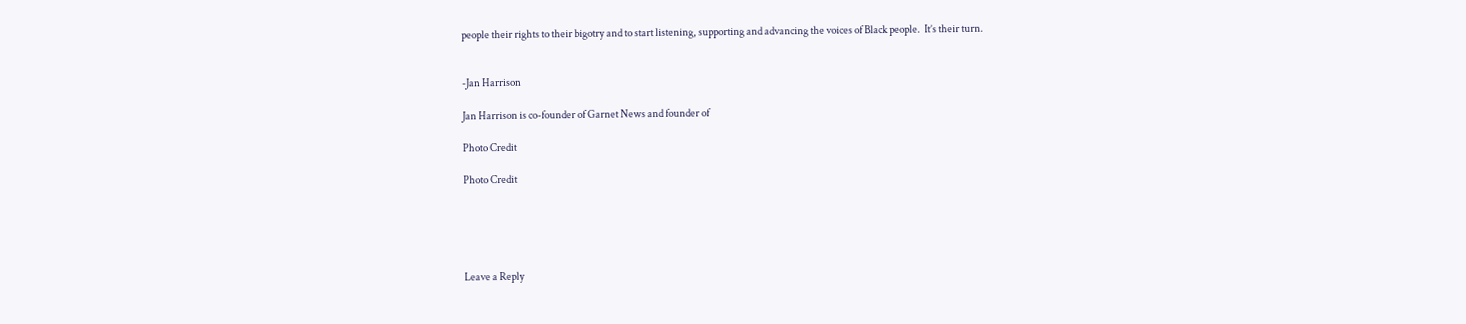people their rights to their bigotry and to start listening, supporting and advancing the voices of Black people.  It’s their turn.


-Jan Harrison

Jan Harrison is co-founder of Garnet News and founder of

Photo Credit

Photo Credit





Leave a Reply